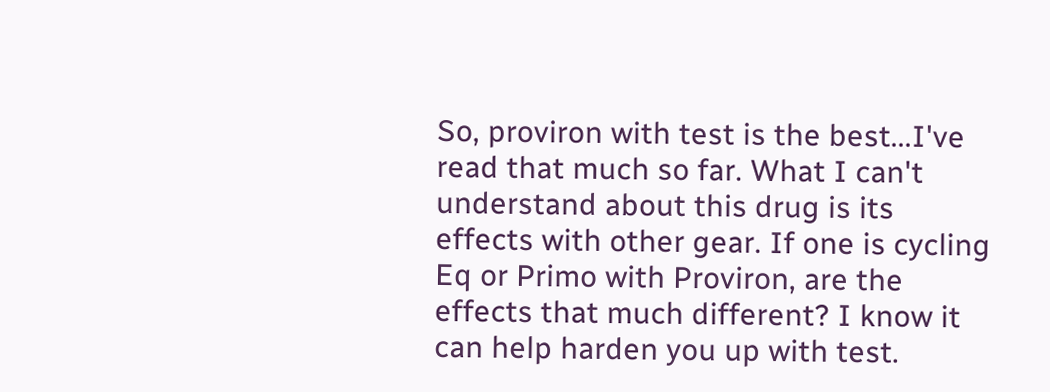So, proviron with test is the best...I've read that much so far. What I can't understand about this drug is its effects with other gear. If one is cycling Eq or Primo with Proviron, are the effects that much different? I know it can help harden you up with test.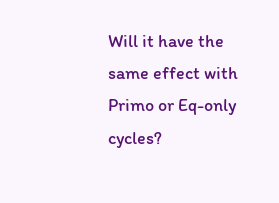Will it have the same effect with Primo or Eq-only cycles?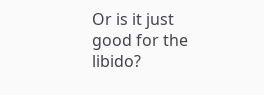Or is it just good for the libido?